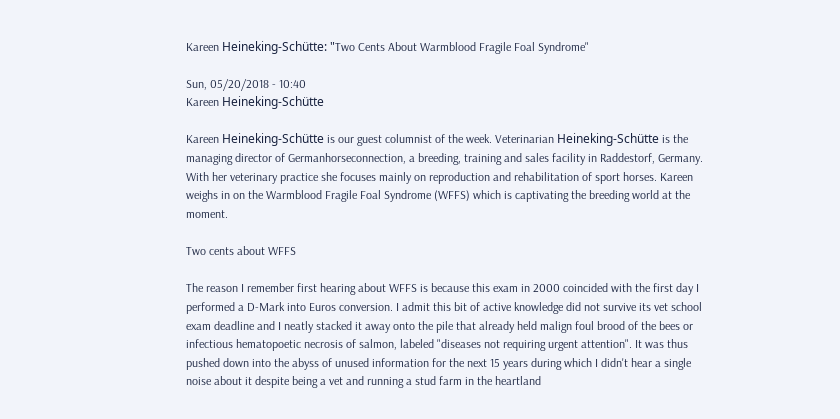Kareen Heineking-Schütte: "Two Cents About Warmblood Fragile Foal Syndrome"

Sun, 05/20/2018 - 10:40
Kareen Heineking-Schütte

Kareen Heineking-Schütte is our guest columnist of the week. Veterinarian Heineking-Schütte is the managing director of Germanhorseconnection, a breeding, training and sales facility in Raddestorf, Germany. With her veterinary practice she focuses mainly on reproduction and rehabilitation of sport horses. Kareen weighs in on the Warmblood Fragile Foal Syndrome (WFFS) which is captivating the breeding world at the moment.

Two cents about WFFS

The reason I remember first hearing about WFFS is because this exam in 2000 coincided with the first day I performed a D-Mark into Euros conversion. I admit this bit of active knowledge did not survive its vet school exam deadline and I neatly stacked it away onto the pile that already held malign foul brood of the bees or infectious hematopoetic necrosis of salmon, labeled "diseases not requiring urgent attention". It was thus pushed down into the abyss of unused information for the next 15 years during which I didn't hear a single noise about it despite being a vet and running a stud farm in the heartland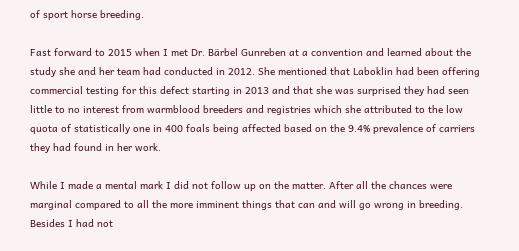of sport horse breeding.

Fast forward to 2015 when I met Dr. Bärbel Gunreben at a convention and learned about the study she and her team had conducted in 2012. She mentioned that Laboklin had been offering commercial testing for this defect starting in 2013 and that she was surprised they had seen little to no interest from warmblood breeders and registries which she attributed to the low quota of statistically one in 400 foals being affected based on the 9.4% prevalence of carriers they had found in her work.

While I made a mental mark I did not follow up on the matter. After all the chances were marginal compared to all the more imminent things that can and will go wrong in breeding. Besides I had not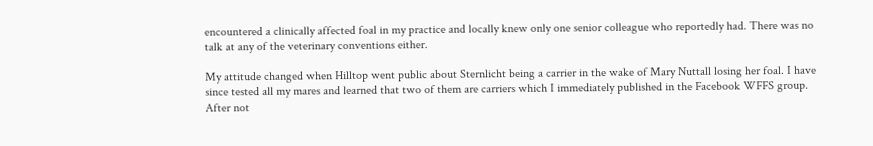encountered a clinically affected foal in my practice and locally knew only one senior colleague who reportedly had. There was no talk at any of the veterinary conventions either.

My attitude changed when Hilltop went public about Sternlicht being a carrier in the wake of Mary Nuttall losing her foal. I have since tested all my mares and learned that two of them are carriers which I immediately published in the Facebook WFFS group. After not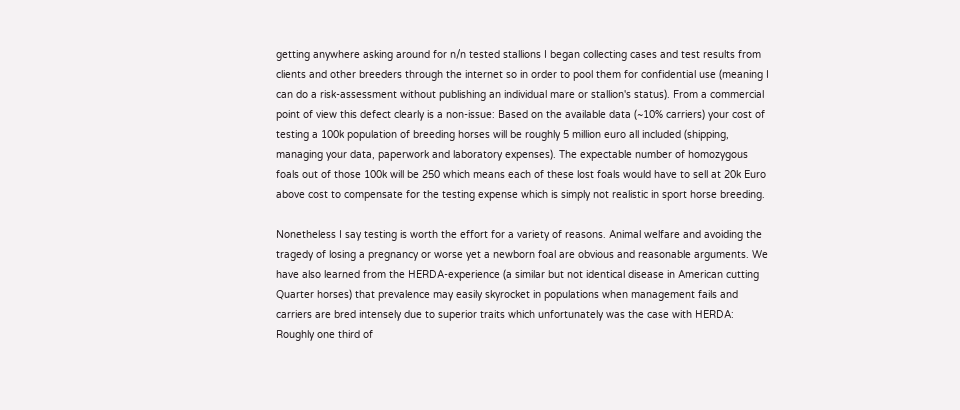getting anywhere asking around for n/n tested stallions I began collecting cases and test results from clients and other breeders through the internet so in order to pool them for confidential use (meaning I can do a risk-assessment without publishing an individual mare or stallion's status). From a commercial point of view this defect clearly is a non-issue: Based on the available data (~10% carriers) your cost of testing a 100k population of breeding horses will be roughly 5 million euro all included (shipping, managing your data, paperwork and laboratory expenses). The expectable number of homozygous foals out of those 100k will be 250 which means each of these lost foals would have to sell at 20k Euro above cost to compensate for the testing expense which is simply not realistic in sport horse breeding.

Nonetheless I say testing is worth the effort for a variety of reasons. Animal welfare and avoiding the tragedy of losing a pregnancy or worse yet a newborn foal are obvious and reasonable arguments. We have also learned from the HERDA-experience (a similar but not identical disease in American cutting Quarter horses) that prevalence may easily skyrocket in populations when management fails and carriers are bred intensely due to superior traits which unfortunately was the case with HERDA: Roughly one third of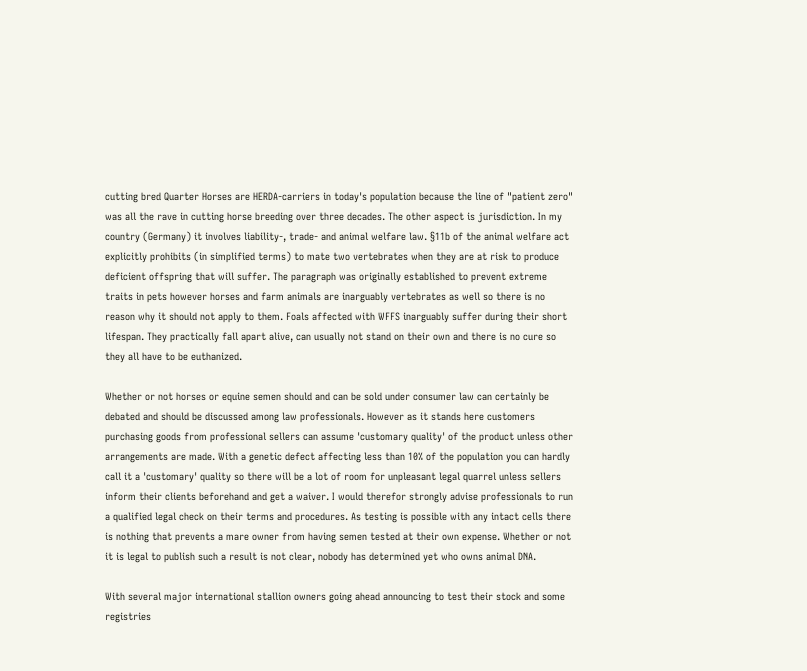cutting bred Quarter Horses are HERDA-carriers in today's population because the line of "patient zero" was all the rave in cutting horse breeding over three decades. The other aspect is jurisdiction. In my country (Germany) it involves liability-, trade- and animal welfare law. §11b of the animal welfare act explicitly prohibits (in simplified terms) to mate two vertebrates when they are at risk to produce deficient offspring that will suffer. The paragraph was originally established to prevent extreme traits in pets however horses and farm animals are inarguably vertebrates as well so there is no reason why it should not apply to them. Foals affected with WFFS inarguably suffer during their short lifespan. They practically fall apart alive, can usually not stand on their own and there is no cure so they all have to be euthanized.

Whether or not horses or equine semen should and can be sold under consumer law can certainly be debated and should be discussed among law professionals. However as it stands here customers purchasing goods from professional sellers can assume 'customary quality' of the product unless other arrangements are made. With a genetic defect affecting less than 10% of the population you can hardly call it a 'customary' quality so there will be a lot of room for unpleasant legal quarrel unless sellers inform their clients beforehand and get a waiver. I would therefor strongly advise professionals to run a qualified legal check on their terms and procedures. As testing is possible with any intact cells there is nothing that prevents a mare owner from having semen tested at their own expense. Whether or not it is legal to publish such a result is not clear, nobody has determined yet who owns animal DNA.

With several major international stallion owners going ahead announcing to test their stock and some registries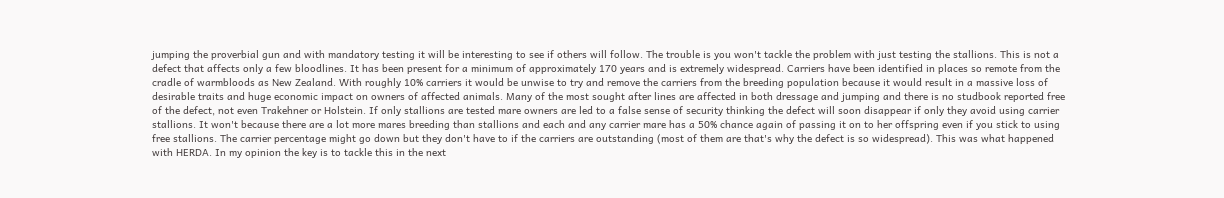jumping the proverbial gun and with mandatory testing it will be interesting to see if others will follow. The trouble is you won't tackle the problem with just testing the stallions. This is not a defect that affects only a few bloodlines. It has been present for a minimum of approximately 170 years and is extremely widespread. Carriers have been identified in places so remote from the cradle of warmbloods as New Zealand. With roughly 10% carriers it would be unwise to try and remove the carriers from the breeding population because it would result in a massive loss of desirable traits and huge economic impact on owners of affected animals. Many of the most sought after lines are affected in both dressage and jumping and there is no studbook reported free of the defect, not even Trakehner or Holstein. If only stallions are tested mare owners are led to a false sense of security thinking the defect will soon disappear if only they avoid using carrier stallions. It won't because there are a lot more mares breeding than stallions and each and any carrier mare has a 50% chance again of passing it on to her offspring even if you stick to using free stallions. The carrier percentage might go down but they don't have to if the carriers are outstanding (most of them are that's why the defect is so widespread). This was what happened with HERDA. In my opinion the key is to tackle this in the next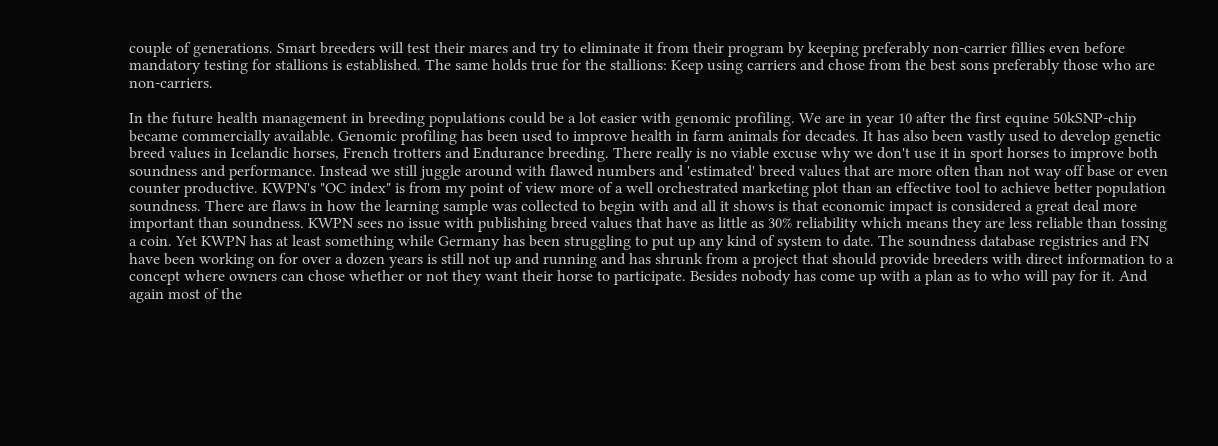couple of generations. Smart breeders will test their mares and try to eliminate it from their program by keeping preferably non-carrier fillies even before mandatory testing for stallions is established. The same holds true for the stallions: Keep using carriers and chose from the best sons preferably those who are non-carriers.

In the future health management in breeding populations could be a lot easier with genomic profiling. We are in year 10 after the first equine 50kSNP-chip became commercially available. Genomic profiling has been used to improve health in farm animals for decades. It has also been vastly used to develop genetic breed values in Icelandic horses, French trotters and Endurance breeding. There really is no viable excuse why we don't use it in sport horses to improve both soundness and performance. Instead we still juggle around with flawed numbers and 'estimated' breed values that are more often than not way off base or even counter productive. KWPN's "OC index" is from my point of view more of a well orchestrated marketing plot than an effective tool to achieve better population soundness. There are flaws in how the learning sample was collected to begin with and all it shows is that economic impact is considered a great deal more important than soundness. KWPN sees no issue with publishing breed values that have as little as 30% reliability which means they are less reliable than tossing a coin. Yet KWPN has at least something while Germany has been struggling to put up any kind of system to date. The soundness database registries and FN have been working on for over a dozen years is still not up and running and has shrunk from a project that should provide breeders with direct information to a concept where owners can chose whether or not they want their horse to participate. Besides nobody has come up with a plan as to who will pay for it. And again most of the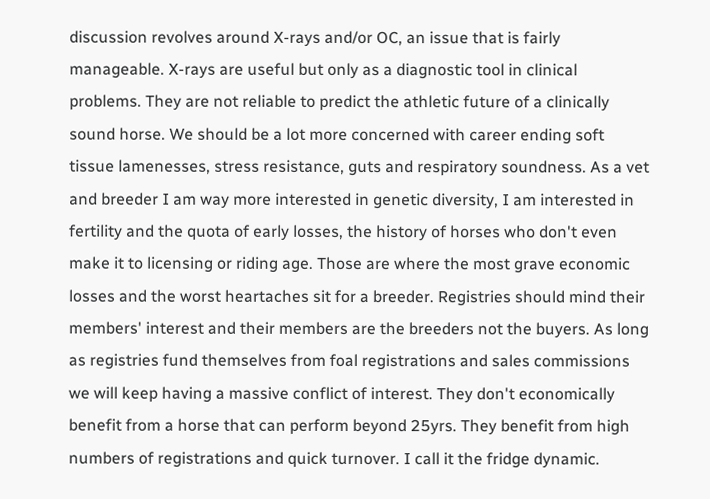discussion revolves around X-rays and/or OC, an issue that is fairly manageable. X-rays are useful but only as a diagnostic tool in clinical problems. They are not reliable to predict the athletic future of a clinically sound horse. We should be a lot more concerned with career ending soft tissue lamenesses, stress resistance, guts and respiratory soundness. As a vet and breeder I am way more interested in genetic diversity, I am interested in fertility and the quota of early losses, the history of horses who don't even make it to licensing or riding age. Those are where the most grave economic losses and the worst heartaches sit for a breeder. Registries should mind their members' interest and their members are the breeders not the buyers. As long as registries fund themselves from foal registrations and sales commissions we will keep having a massive conflict of interest. They don't economically benefit from a horse that can perform beyond 25yrs. They benefit from high numbers of registrations and quick turnover. I call it the fridge dynamic.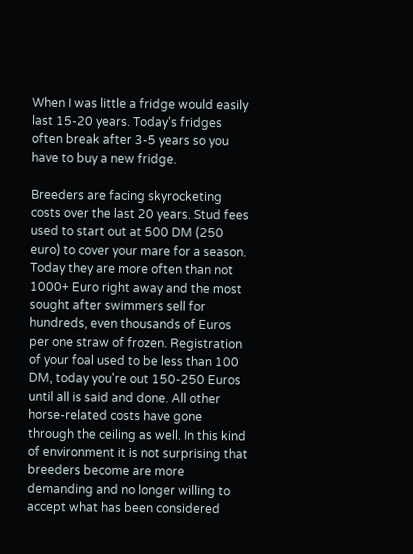When I was little a fridge would easily last 15-20 years. Today's fridges often break after 3-5 years so you have to buy a new fridge.

Breeders are facing skyrocketing costs over the last 20 years. Stud fees used to start out at 500 DM (250 euro) to cover your mare for a season. Today they are more often than not 1000+ Euro right away and the most sought after swimmers sell for hundreds, even thousands of Euros per one straw of frozen. Registration of your foal used to be less than 100 DM, today you're out 150-250 Euros until all is said and done. All other horse-related costs have gone through the ceiling as well. In this kind of environment it is not surprising that breeders become are more demanding and no longer willing to accept what has been considered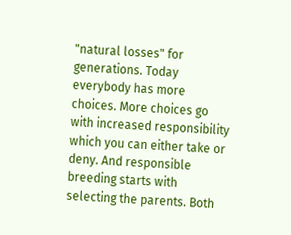"natural losses" for generations. Today everybody has more choices. More choices go with increased responsibility which you can either take or deny. And responsible breeding starts with selecting the parents. Both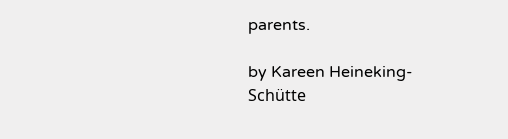parents.

by Kareen Heineking-Schütte